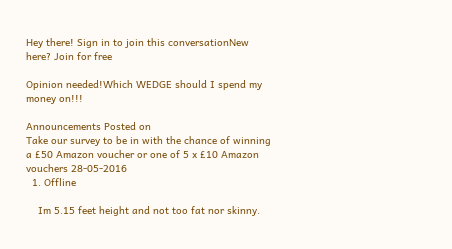Hey there! Sign in to join this conversationNew here? Join for free

Opinion needed!Which WEDGE should I spend my money on!!!

Announcements Posted on
Take our survey to be in with the chance of winning a £50 Amazon voucher or one of 5 x £10 Amazon vouchers 28-05-2016
  1. Offline

    Im 5.15 feet height and not too fat nor skinny.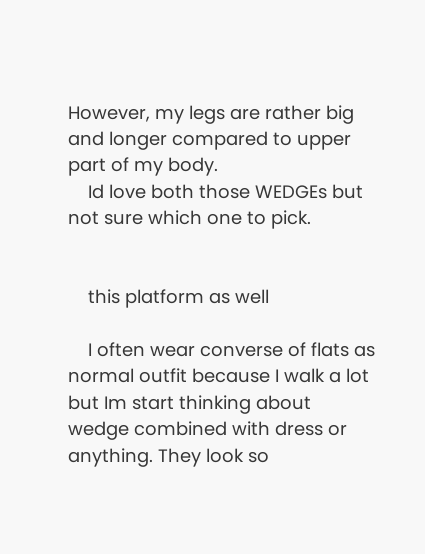However, my legs are rather big and longer compared to upper part of my body.
    Id love both those WEDGEs but not sure which one to pick.


    this platform as well

    I often wear converse of flats as normal outfit because I walk a lot but Im start thinking about wedge combined with dress or anything. They look so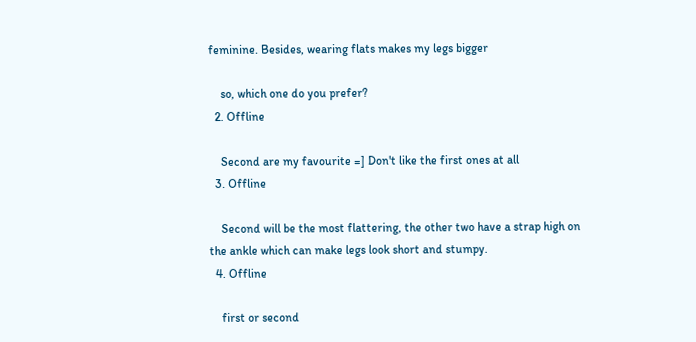feminine. Besides, wearing flats makes my legs bigger

    so, which one do you prefer?
  2. Offline

    Second are my favourite =] Don't like the first ones at all
  3. Offline

    Second will be the most flattering, the other two have a strap high on the ankle which can make legs look short and stumpy.
  4. Offline

    first or second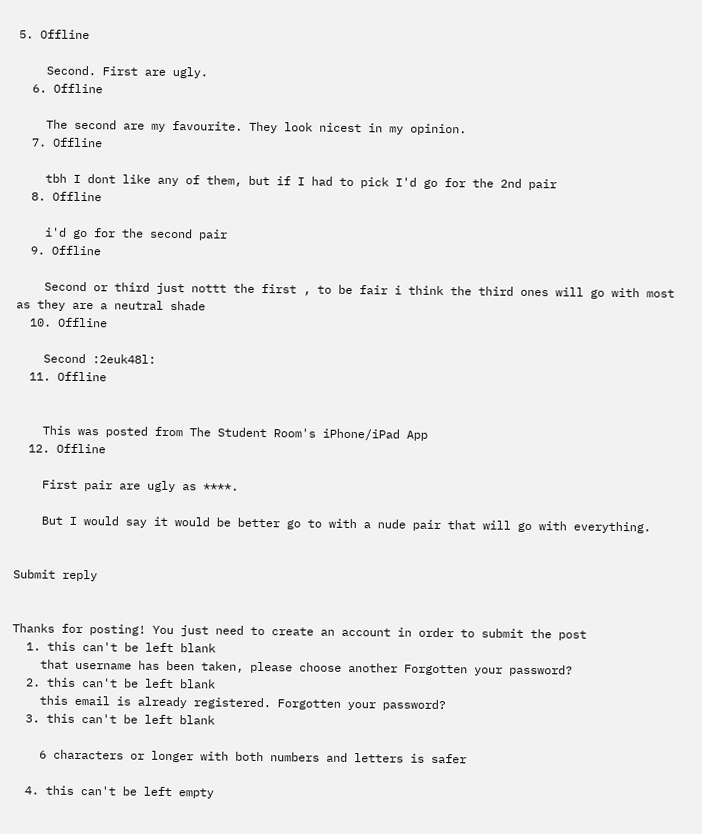5. Offline

    Second. First are ugly.
  6. Offline

    The second are my favourite. They look nicest in my opinion.
  7. Offline

    tbh I dont like any of them, but if I had to pick I'd go for the 2nd pair
  8. Offline

    i'd go for the second pair
  9. Offline

    Second or third just nottt the first , to be fair i think the third ones will go with most as they are a neutral shade
  10. Offline

    Second :2euk48l:
  11. Offline


    This was posted from The Student Room's iPhone/iPad App
  12. Offline

    First pair are ugly as ****.

    But I would say it would be better go to with a nude pair that will go with everything.


Submit reply


Thanks for posting! You just need to create an account in order to submit the post
  1. this can't be left blank
    that username has been taken, please choose another Forgotten your password?
  2. this can't be left blank
    this email is already registered. Forgotten your password?
  3. this can't be left blank

    6 characters or longer with both numbers and letters is safer

  4. this can't be left empty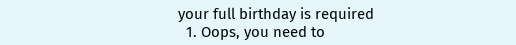your full birthday is required
  1. Oops, you need to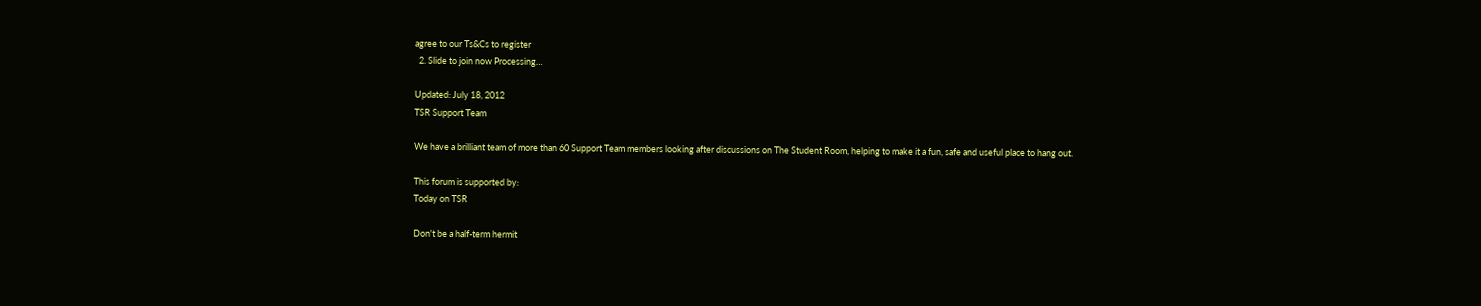agree to our Ts&Cs to register
  2. Slide to join now Processing…

Updated: July 18, 2012
TSR Support Team

We have a brilliant team of more than 60 Support Team members looking after discussions on The Student Room, helping to make it a fun, safe and useful place to hang out.

This forum is supported by:
Today on TSR

Don't be a half-term hermit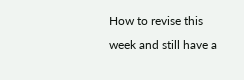How to revise this week and still have a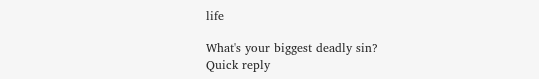life

What's your biggest deadly sin?
Quick reply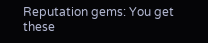Reputation gems: You get these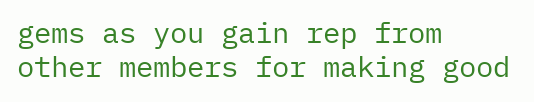gems as you gain rep from other members for making good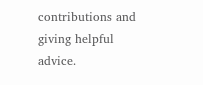contributions and giving helpful advice.